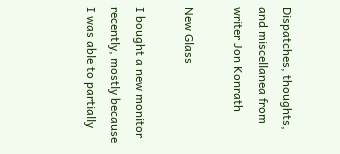Dispatches, thoughts, and miscellanea from writer Jon Konrath

New Glass

I bought a new monitor recently, mostly because I was able to partially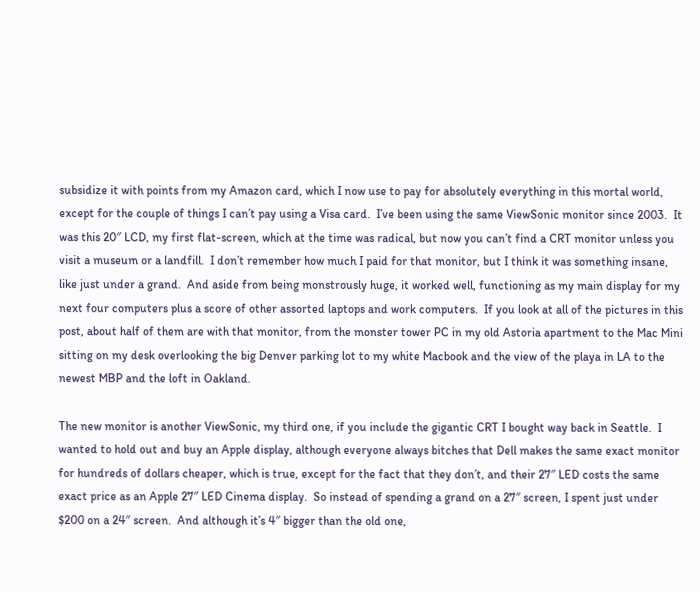subsidize it with points from my Amazon card, which I now use to pay for absolutely everything in this mortal world, except for the couple of things I can’t pay using a Visa card.  I’ve been using the same ViewSonic monitor since 2003.  It was this 20″ LCD, my first flat-screen, which at the time was radical, but now you can’t find a CRT monitor unless you visit a museum or a landfill.  I don’t remember how much I paid for that monitor, but I think it was something insane, like just under a grand.  And aside from being monstrously huge, it worked well, functioning as my main display for my next four computers plus a score of other assorted laptops and work computers.  If you look at all of the pictures in this post, about half of them are with that monitor, from the monster tower PC in my old Astoria apartment to the Mac Mini sitting on my desk overlooking the big Denver parking lot to my white Macbook and the view of the playa in LA to the newest MBP and the loft in Oakland.

The new monitor is another ViewSonic, my third one, if you include the gigantic CRT I bought way back in Seattle.  I wanted to hold out and buy an Apple display, although everyone always bitches that Dell makes the same exact monitor for hundreds of dollars cheaper, which is true, except for the fact that they don’t, and their 27″ LED costs the same exact price as an Apple 27″ LED Cinema display.  So instead of spending a grand on a 27″ screen, I spent just under $200 on a 24″ screen.  And although it’s 4″ bigger than the old one,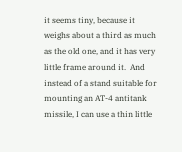it seems tiny, because it weighs about a third as much as the old one, and it has very little frame around it.  And instead of a stand suitable for mounting an AT-4 antitank missile, I can use a thin little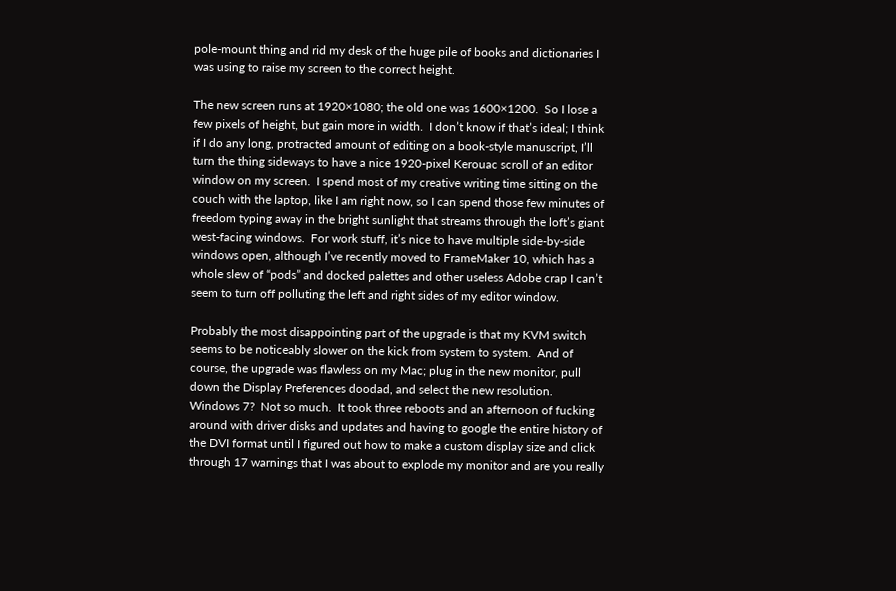pole-mount thing and rid my desk of the huge pile of books and dictionaries I was using to raise my screen to the correct height.

The new screen runs at 1920×1080; the old one was 1600×1200.  So I lose a few pixels of height, but gain more in width.  I don’t know if that’s ideal; I think if I do any long, protracted amount of editing on a book-style manuscript, I’ll turn the thing sideways to have a nice 1920-pixel Kerouac scroll of an editor window on my screen.  I spend most of my creative writing time sitting on the couch with the laptop, like I am right now, so I can spend those few minutes of freedom typing away in the bright sunlight that streams through the loft’s giant west-facing windows.  For work stuff, it’s nice to have multiple side-by-side windows open, although I’ve recently moved to FrameMaker 10, which has a whole slew of “pods” and docked palettes and other useless Adobe crap I can’t seem to turn off polluting the left and right sides of my editor window.

Probably the most disappointing part of the upgrade is that my KVM switch seems to be noticeably slower on the kick from system to system.  And of course, the upgrade was flawless on my Mac; plug in the new monitor, pull down the Display Preferences doodad, and select the new resolution.  Windows 7?  Not so much.  It took three reboots and an afternoon of fucking around with driver disks and updates and having to google the entire history of the DVI format until I figured out how to make a custom display size and click through 17 warnings that I was about to explode my monitor and are you really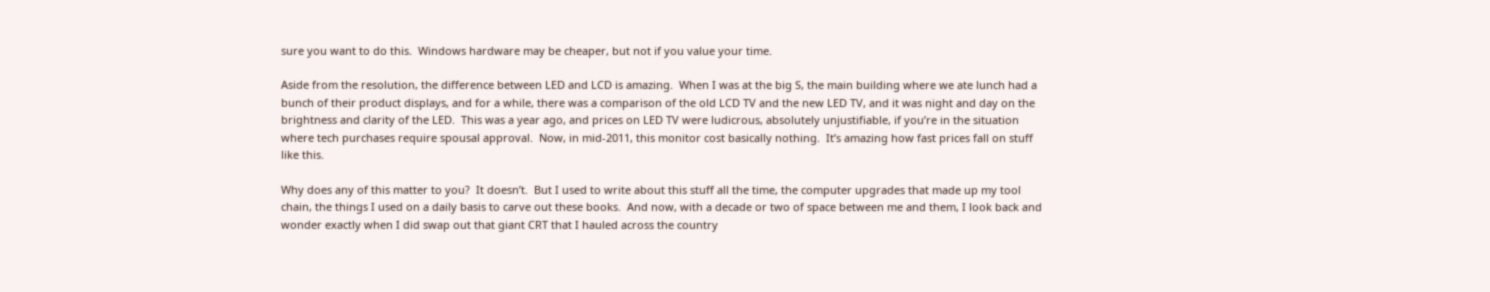sure you want to do this.  Windows hardware may be cheaper, but not if you value your time.

Aside from the resolution, the difference between LED and LCD is amazing.  When I was at the big S, the main building where we ate lunch had a bunch of their product displays, and for a while, there was a comparison of the old LCD TV and the new LED TV, and it was night and day on the brightness and clarity of the LED.  This was a year ago, and prices on LED TV were ludicrous, absolutely unjustifiable, if you’re in the situation where tech purchases require spousal approval.  Now, in mid-2011, this monitor cost basically nothing.  It’s amazing how fast prices fall on stuff like this.

Why does any of this matter to you?  It doesn’t.  But I used to write about this stuff all the time, the computer upgrades that made up my tool chain, the things I used on a daily basis to carve out these books.  And now, with a decade or two of space between me and them, I look back and wonder exactly when I did swap out that giant CRT that I hauled across the country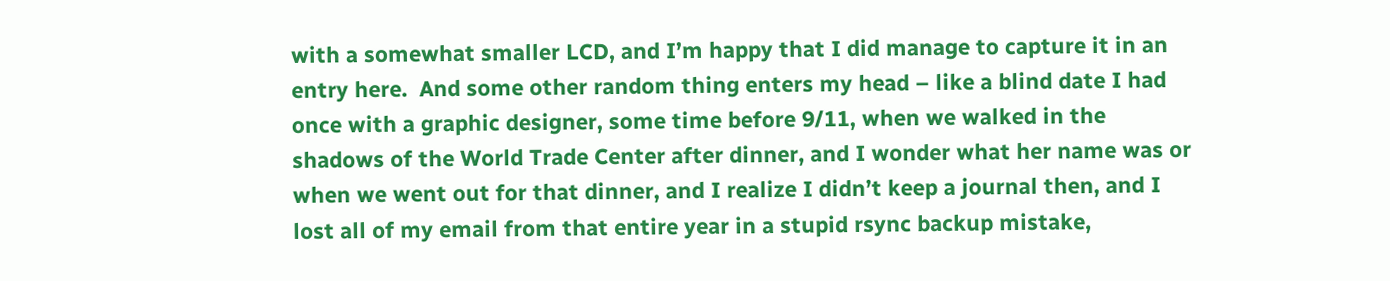with a somewhat smaller LCD, and I’m happy that I did manage to capture it in an entry here.  And some other random thing enters my head – like a blind date I had once with a graphic designer, some time before 9/11, when we walked in the shadows of the World Trade Center after dinner, and I wonder what her name was or when we went out for that dinner, and I realize I didn’t keep a journal then, and I lost all of my email from that entire year in a stupid rsync backup mistake,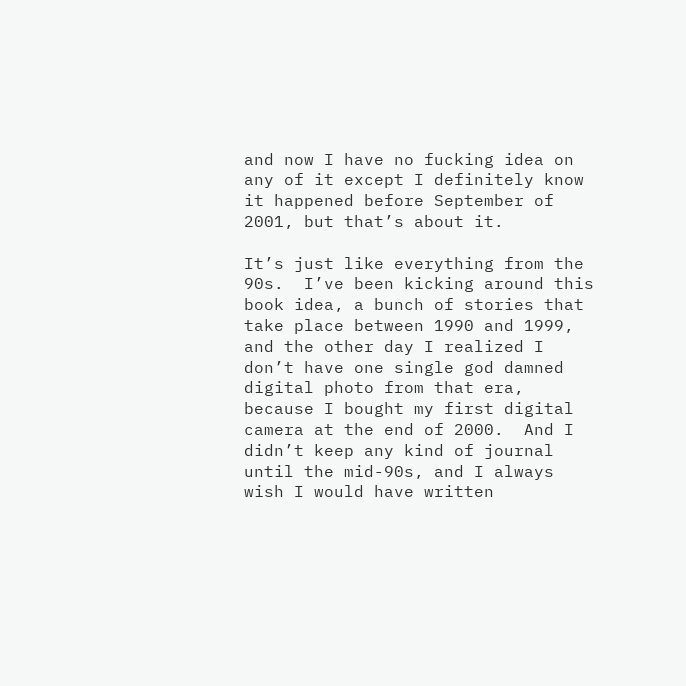and now I have no fucking idea on any of it except I definitely know it happened before September of 2001, but that’s about it.

It’s just like everything from the 90s.  I’ve been kicking around this book idea, a bunch of stories that take place between 1990 and 1999, and the other day I realized I don’t have one single god damned digital photo from that era, because I bought my first digital camera at the end of 2000.  And I didn’t keep any kind of journal until the mid-90s, and I always wish I would have written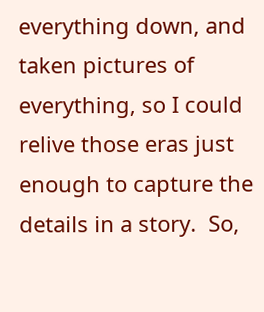everything down, and taken pictures of everything, so I could relive those eras just enough to capture the details in a story.  So,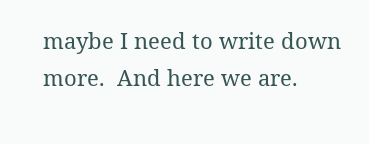maybe I need to write down more.  And here we are.